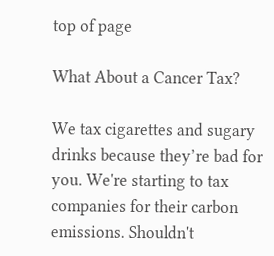top of page

What About a Cancer Tax?

We tax cigarettes and sugary drinks because they’re bad for you. We're starting to tax companies for their carbon emissions. Shouldn't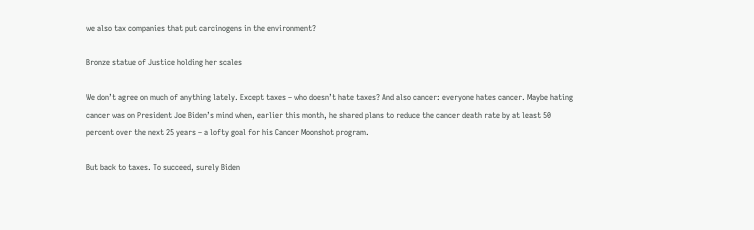we also tax companies that put carcinogens in the environment?

Bronze statue of Justice holding her scales

We don’t agree on much of anything lately. Except taxes – who doesn’t hate taxes? And also cancer: everyone hates cancer. Maybe hating cancer was on President Joe Biden’s mind when, earlier this month, he shared plans to reduce the cancer death rate by at least 50 percent over the next 25 years – a lofty goal for his Cancer Moonshot program.

But back to taxes. To succeed, surely Biden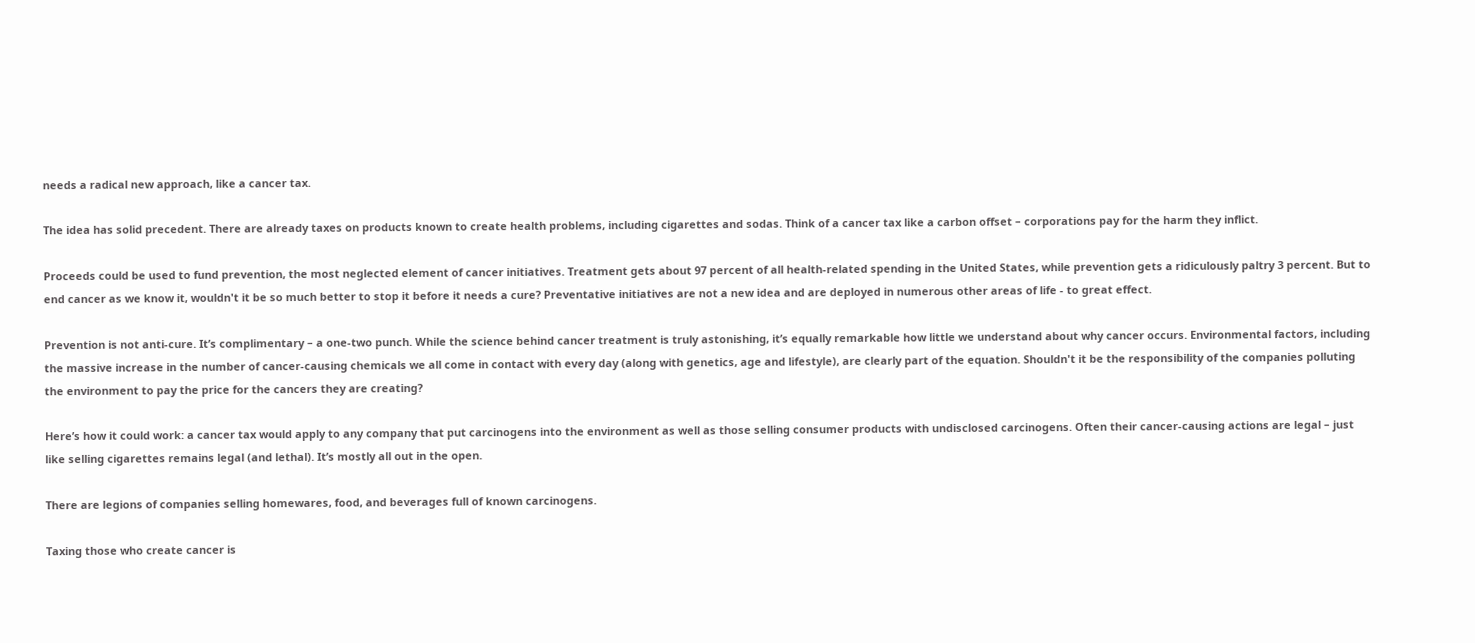needs a radical new approach, like a cancer tax.

The idea has solid precedent. There are already taxes on products known to create health problems, including cigarettes and sodas. Think of a cancer tax like a carbon offset – corporations pay for the harm they inflict.

Proceeds could be used to fund prevention, the most neglected element of cancer initiatives. Treatment gets about 97 percent of all health-related spending in the United States, while prevention gets a ridiculously paltry 3 percent. But to end cancer as we know it, wouldn't it be so much better to stop it before it needs a cure? Preventative initiatives are not a new idea and are deployed in numerous other areas of life - to great effect.

Prevention is not anti-cure. It’s complimentary – a one-two punch. While the science behind cancer treatment is truly astonishing, it’s equally remarkable how little we understand about why cancer occurs. Environmental factors, including the massive increase in the number of cancer-causing chemicals we all come in contact with every day (along with genetics, age and lifestyle), are clearly part of the equation. Shouldn't it be the responsibility of the companies polluting the environment to pay the price for the cancers they are creating?

Here’s how it could work: a cancer tax would apply to any company that put carcinogens into the environment as well as those selling consumer products with undisclosed carcinogens. Often their cancer-causing actions are legal – just like selling cigarettes remains legal (and lethal). It’s mostly all out in the open.

There are legions of companies selling homewares, food, and beverages full of known carcinogens.

Taxing those who create cancer is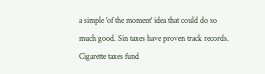a simple 'of the moment' idea that could do so much good. Sin taxes have proven track records. Cigarette taxes fund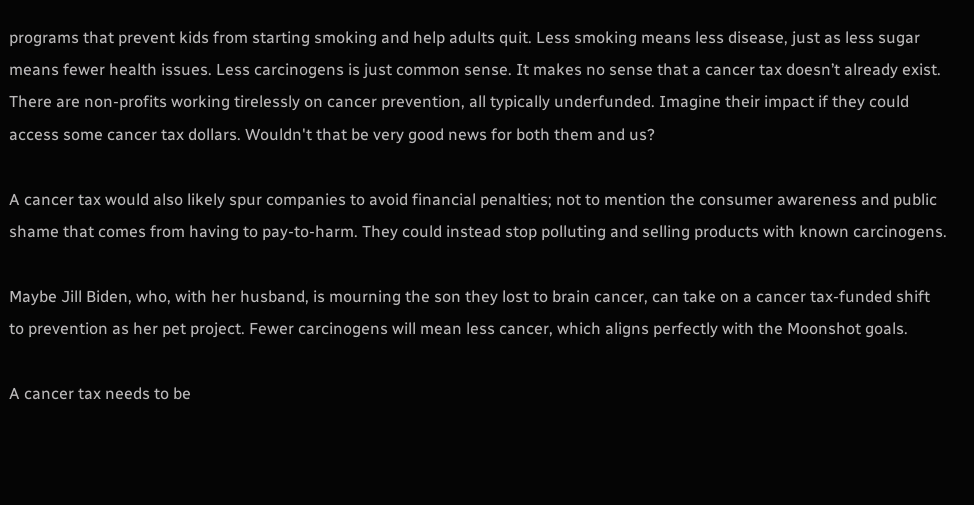programs that prevent kids from starting smoking and help adults quit. Less smoking means less disease, just as less sugar means fewer health issues. Less carcinogens is just common sense. It makes no sense that a cancer tax doesn’t already exist. There are non-profits working tirelessly on cancer prevention, all typically underfunded. Imagine their impact if they could access some cancer tax dollars. Wouldn't that be very good news for both them and us?

A cancer tax would also likely spur companies to avoid financial penalties; not to mention the consumer awareness and public shame that comes from having to pay-to-harm. They could instead stop polluting and selling products with known carcinogens.

Maybe Jill Biden, who, with her husband, is mourning the son they lost to brain cancer, can take on a cancer tax-funded shift to prevention as her pet project. Fewer carcinogens will mean less cancer, which aligns perfectly with the Moonshot goals.

A cancer tax needs to be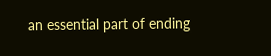an essential part of ending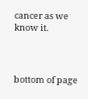cancer as we know it.



bottom of page